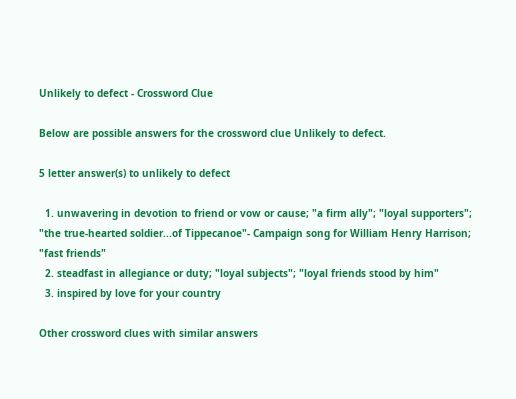Unlikely to defect - Crossword Clue

Below are possible answers for the crossword clue Unlikely to defect.

5 letter answer(s) to unlikely to defect

  1. unwavering in devotion to friend or vow or cause; "a firm ally"; "loyal supporters"; "the true-hearted soldier...of Tippecanoe"- Campaign song for William Henry Harrison; "fast friends"
  2. steadfast in allegiance or duty; "loyal subjects"; "loyal friends stood by him"
  3. inspired by love for your country

Other crossword clues with similar answers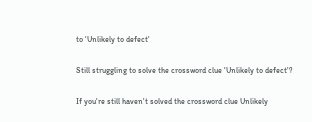to 'Unlikely to defect'

Still struggling to solve the crossword clue 'Unlikely to defect'?

If you're still haven't solved the crossword clue Unlikely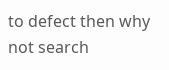to defect then why not search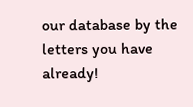our database by the letters you have already!